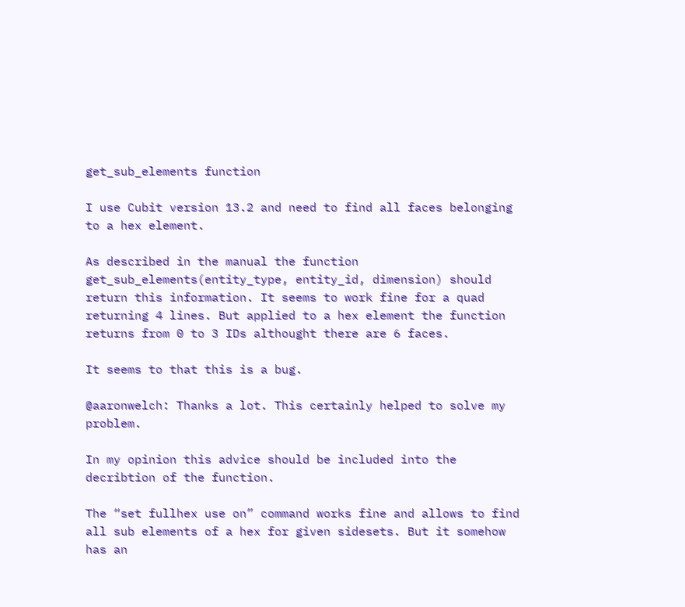get_sub_elements function

I use Cubit version 13.2 and need to find all faces belonging to a hex element.

As described in the manual the function get_sub_elements(entity_type, entity_id, dimension) should return this information. It seems to work fine for a quad returning 4 lines. But applied to a hex element the function returns from 0 to 3 IDs althought there are 6 faces.

It seems to that this is a bug.

@aaronwelch: Thanks a lot. This certainly helped to solve my problem.

In my opinion this advice should be included into the decribtion of the function.

The “set fullhex use on” command works fine and allows to find all sub elements of a hex for given sidesets. But it somehow has an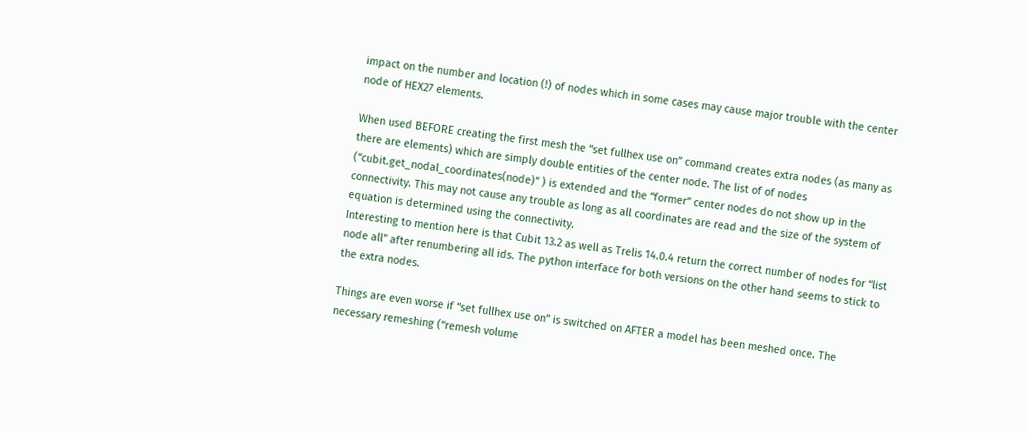impact on the number and location (!) of nodes which in some cases may cause major trouble with the center node of HEX27 elements.

When used BEFORE creating the first mesh the “set fullhex use on” command creates extra nodes (as many as there are elements) which are simply double entities of the center node. The list of of nodes (“cubit.get_nodal_coordinates(node)” ) is extended and the “former” center nodes do not show up in the connectivity. This may not cause any trouble as long as all coordinates are read and the size of the system of equation is determined using the connectivity.
Interesting to mention here is that Cubit 13.2 as well as Trelis 14.0.4 return the correct number of nodes for “list node all” after renumbering all ids. The python interface for both versions on the other hand seems to stick to the extra nodes.

Things are even worse if “set fullhex use on” is switched on AFTER a model has been meshed once. The necessary remeshing (“remesh volume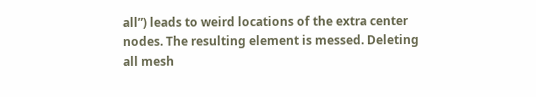all”) leads to weird locations of the extra center nodes. The resulting element is messed. Deleting all mesh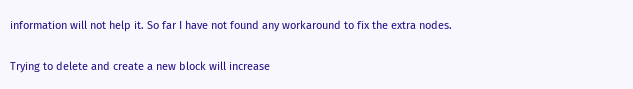information will not help it. So far I have not found any workaround to fix the extra nodes.

Trying to delete and create a new block will increase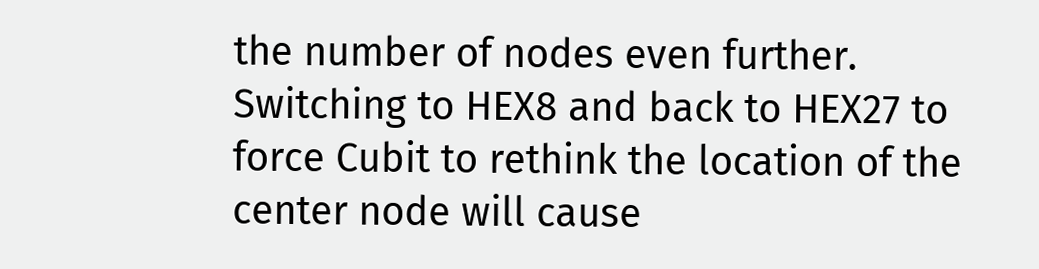the number of nodes even further. Switching to HEX8 and back to HEX27 to force Cubit to rethink the location of the center node will cause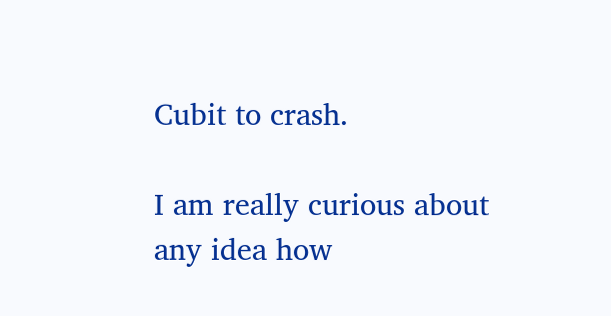Cubit to crash.

I am really curious about any idea how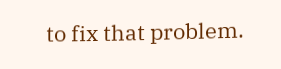to fix that problem.